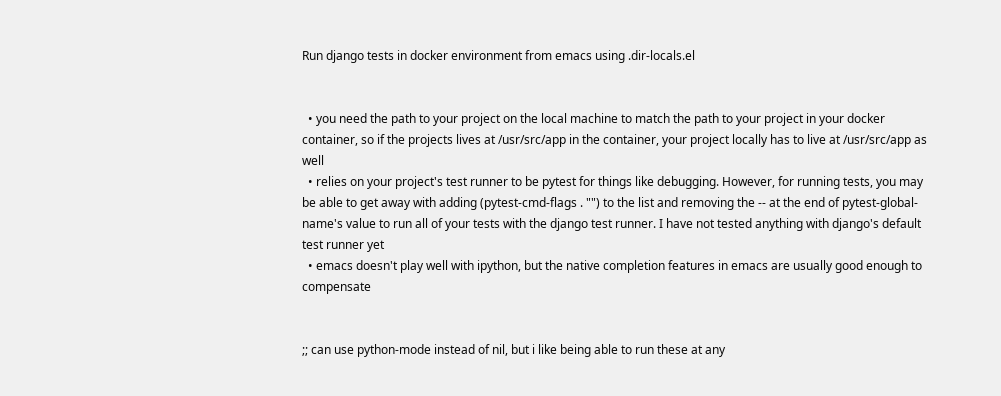Run django tests in docker environment from emacs using .dir-locals.el


  • you need the path to your project on the local machine to match the path to your project in your docker container, so if the projects lives at /usr/src/app in the container, your project locally has to live at /usr/src/app as well
  • relies on your project's test runner to be pytest for things like debugging. However, for running tests, you may be able to get away with adding (pytest-cmd-flags . "") to the list and removing the -- at the end of pytest-global-name's value to run all of your tests with the django test runner. I have not tested anything with django's default test runner yet
  • emacs doesn't play well with ipython, but the native completion features in emacs are usually good enough to compensate


;; can use python-mode instead of nil, but i like being able to run these at any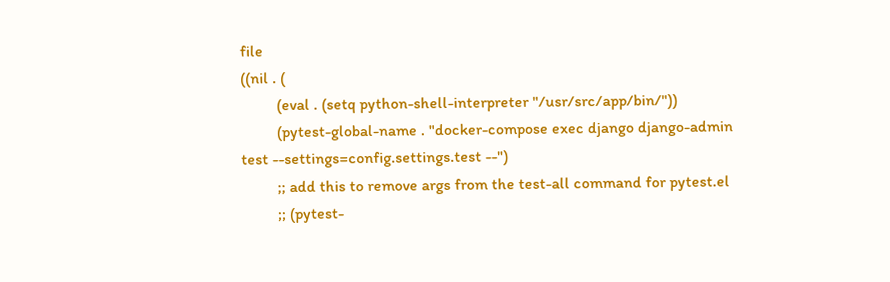file
((nil . (
         (eval . (setq python-shell-interpreter "/usr/src/app/bin/"))
         (pytest-global-name . "docker-compose exec django django-admin test --settings=config.settings.test --")
         ;; add this to remove args from the test-all command for pytest.el
         ;; (pytest-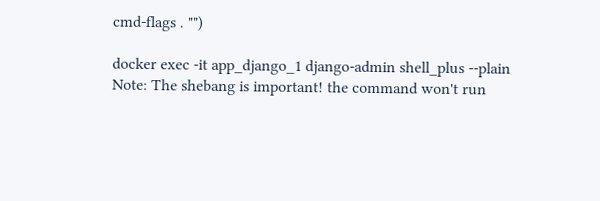cmd-flags . "")

docker exec -it app_django_1 django-admin shell_plus --plain
Note: The shebang is important! the command won't run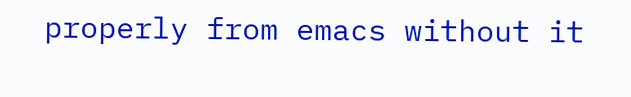properly from emacs without it